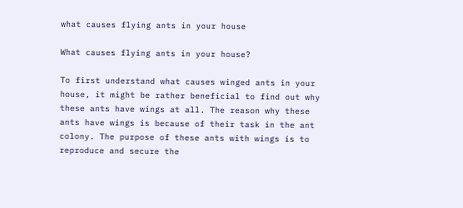what causes flying ants in your house

What causes flying ants in your house?

To first understand what causes winged ants in your house, it might be rather beneficial to find out why these ants have wings at all. The reason why these ants have wings is because of their task in the ant colony. The purpose of these ants with wings is to reproduce and secure the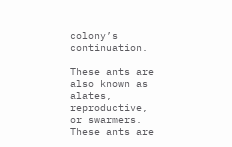colony’s continuation.

These ants are also known as alates, reproductive, or swarmers. These ants are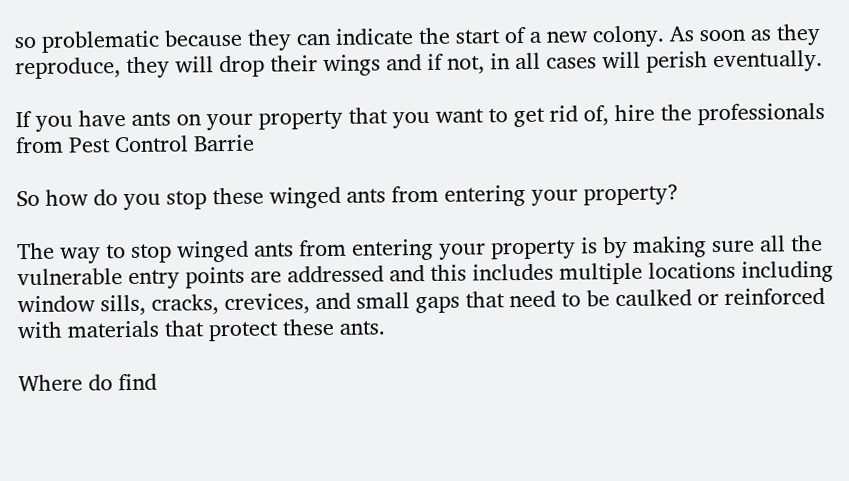so problematic because they can indicate the start of a new colony. As soon as they reproduce, they will drop their wings and if not, in all cases will perish eventually.

If you have ants on your property that you want to get rid of, hire the professionals from Pest Control Barrie

So how do you stop these winged ants from entering your property?

The way to stop winged ants from entering your property is by making sure all the vulnerable entry points are addressed and this includes multiple locations including window sills, cracks, crevices, and small gaps that need to be caulked or reinforced with materials that protect these ants.

Where do find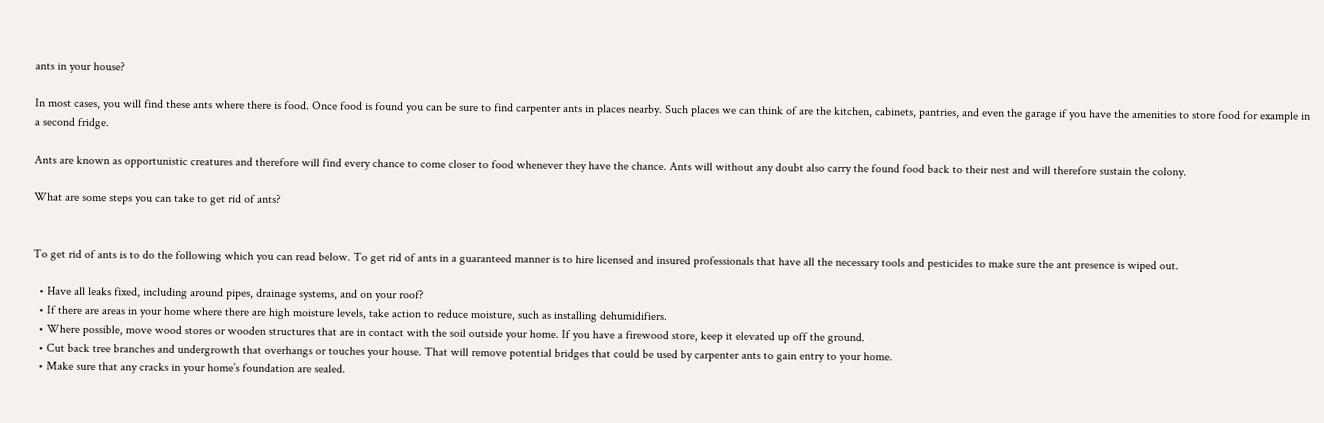ants in your house?

In most cases, you will find these ants where there is food. Once food is found you can be sure to find carpenter ants in places nearby. Such places we can think of are the kitchen, cabinets, pantries, and even the garage if you have the amenities to store food for example in a second fridge.

Ants are known as opportunistic creatures and therefore will find every chance to come closer to food whenever they have the chance. Ants will without any doubt also carry the found food back to their nest and will therefore sustain the colony.

What are some steps you can take to get rid of ants?


To get rid of ants is to do the following which you can read below. To get rid of ants in a guaranteed manner is to hire licensed and insured professionals that have all the necessary tools and pesticides to make sure the ant presence is wiped out.

  • Have all leaks fixed, including around pipes, drainage systems, and on your roof?
  • If there are areas in your home where there are high moisture levels, take action to reduce moisture, such as installing dehumidifiers.
  • Where possible, move wood stores or wooden structures that are in contact with the soil outside your home. If you have a firewood store, keep it elevated up off the ground.
  • Cut back tree branches and undergrowth that overhangs or touches your house. That will remove potential bridges that could be used by carpenter ants to gain entry to your home.
  • Make sure that any cracks in your home’s foundation are sealed.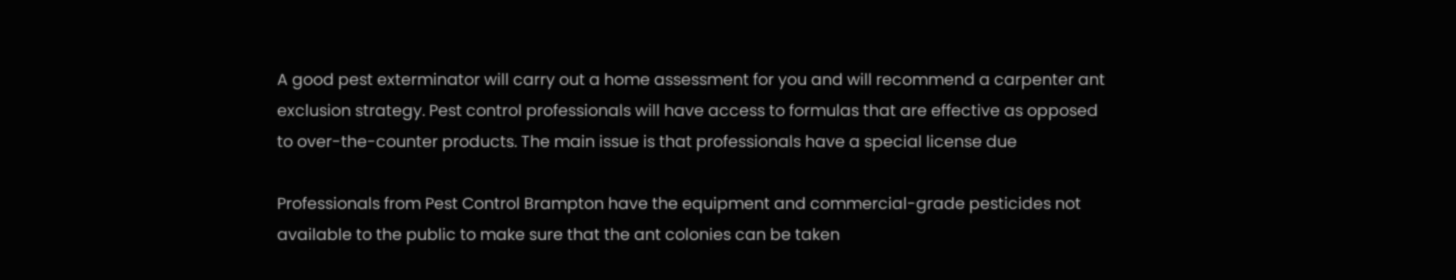A good pest exterminator will carry out a home assessment for you and will recommend a carpenter ant exclusion strategy. Pest control professionals will have access to formulas that are effective as opposed to over-the-counter products. The main issue is that professionals have a special license due

Professionals from Pest Control Brampton have the equipment and commercial-grade pesticides not available to the public to make sure that the ant colonies can be taken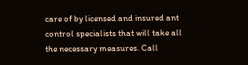care of by licensed and insured ant control specialists that will take all the necessary measures. Call